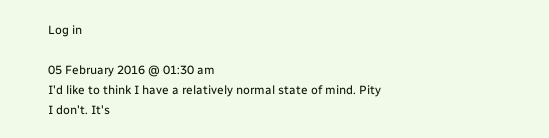Log in

05 February 2016 @ 01:30 am
I'd like to think I have a relatively normal state of mind. Pity I don't. It's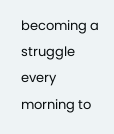becoming a struggle every morning to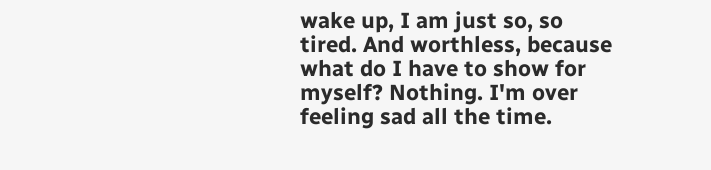wake up, I am just so, so tired. And worthless, because what do I have to show for myself? Nothing. I'm over feeling sad all the time.